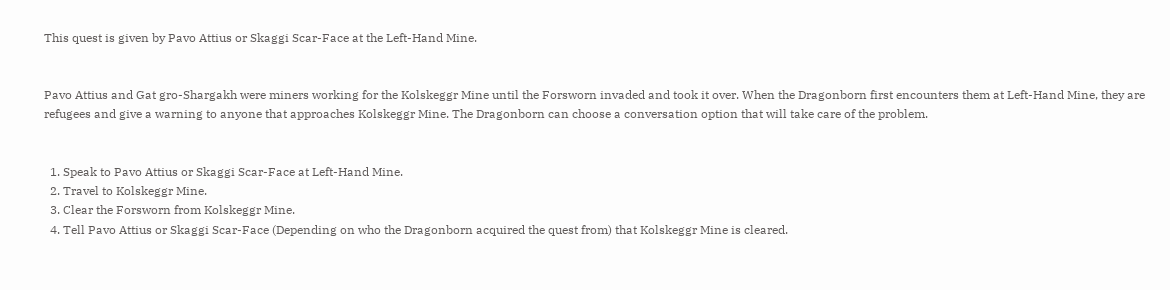This quest is given by Pavo Attius or Skaggi Scar-Face at the Left-Hand Mine.


Pavo Attius and Gat gro-Shargakh were miners working for the Kolskeggr Mine until the Forsworn invaded and took it over. When the Dragonborn first encounters them at Left-Hand Mine, they are refugees and give a warning to anyone that approaches Kolskeggr Mine. The Dragonborn can choose a conversation option that will take care of the problem.


  1. Speak to Pavo Attius or Skaggi Scar-Face at Left-Hand Mine.
  2. Travel to Kolskeggr Mine.
  3. Clear the Forsworn from Kolskeggr Mine.
  4. Tell Pavo Attius or Skaggi Scar-Face (Depending on who the Dragonborn acquired the quest from) that Kolskeggr Mine is cleared.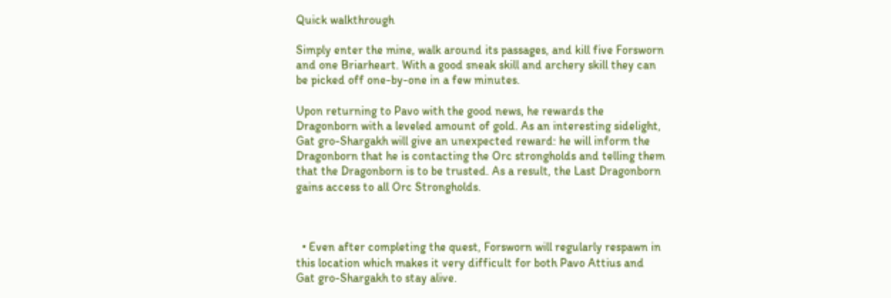Quick walkthrough

Simply enter the mine, walk around its passages, and kill five Forsworn and one Briarheart. With a good sneak skill and archery skill they can be picked off one-by-one in a few minutes.

Upon returning to Pavo with the good news, he rewards the Dragonborn with a leveled amount of gold. As an interesting sidelight, Gat gro-Shargakh will give an unexpected reward: he will inform the Dragonborn that he is contacting the Orc strongholds and telling them that the Dragonborn is to be trusted. As a result, the Last Dragonborn gains access to all Orc Strongholds.



  • Even after completing the quest, Forsworn will regularly respawn in this location which makes it very difficult for both Pavo Attius and Gat gro-Shargakh to stay alive.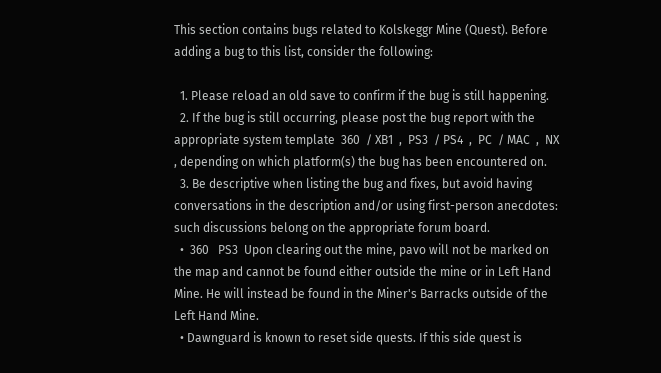This section contains bugs related to Kolskeggr Mine (Quest). Before adding a bug to this list, consider the following:

  1. Please reload an old save to confirm if the bug is still happening.
  2. If the bug is still occurring, please post the bug report with the appropriate system template  360  / XB1  ,  PS3  / PS4  ,  PC  / MAC  ,  NX  , depending on which platform(s) the bug has been encountered on.
  3. Be descriptive when listing the bug and fixes, but avoid having conversations in the description and/or using first-person anecdotes: such discussions belong on the appropriate forum board.
  •  360   PS3  Upon clearing out the mine, pavo will not be marked on the map and cannot be found either outside the mine or in Left Hand Mine. He will instead be found in the Miner's Barracks outside of the Left Hand Mine.
  • Dawnguard is known to reset side quests. If this side quest is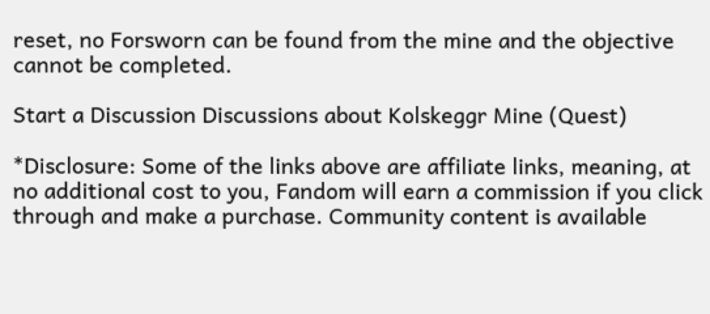reset, no Forsworn can be found from the mine and the objective cannot be completed.

Start a Discussion Discussions about Kolskeggr Mine (Quest)

*Disclosure: Some of the links above are affiliate links, meaning, at no additional cost to you, Fandom will earn a commission if you click through and make a purchase. Community content is available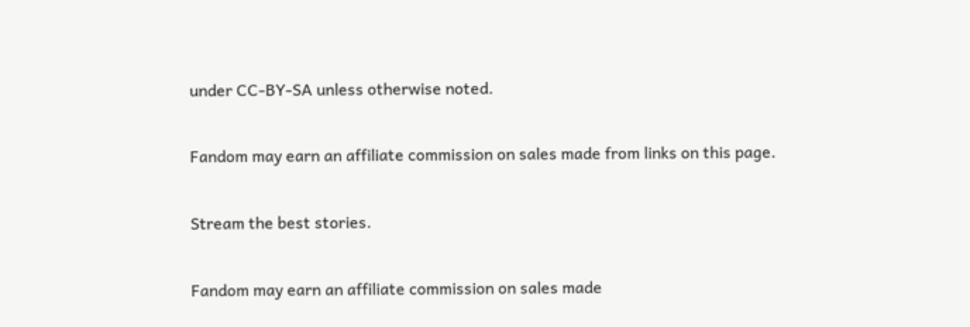under CC-BY-SA unless otherwise noted.

Fandom may earn an affiliate commission on sales made from links on this page.

Stream the best stories.

Fandom may earn an affiliate commission on sales made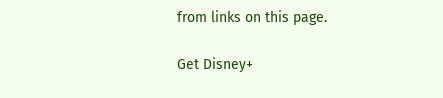from links on this page.

Get Disney+